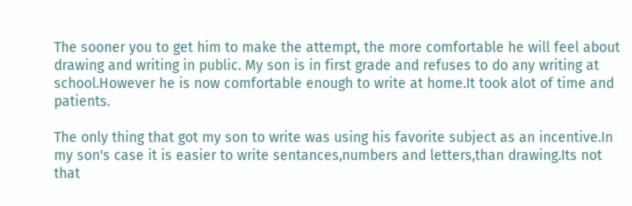The sooner you to get him to make the attempt, the more comfortable he will feel about drawing and writing in public. My son is in first grade and refuses to do any writing at school.However he is now comfortable enough to write at home.It took alot of time and patients.

The only thing that got my son to write was using his favorite subject as an incentive.In my son's case it is easier to write sentances,numbers and letters,than drawing.Its not that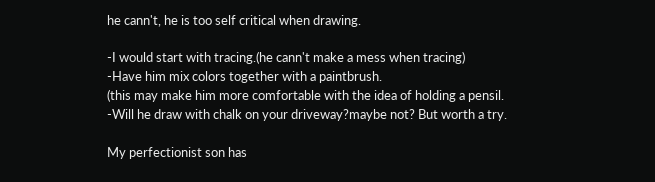he cann't, he is too self critical when drawing.

-I would start with tracing.(he cann't make a mess when tracing)
-Have him mix colors together with a paintbrush.
(this may make him more comfortable with the idea of holding a pensil.
-Will he draw with chalk on your driveway?maybe not? But worth a try.

My perfectionist son has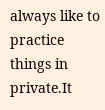always like to practice things in private.It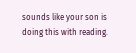sounds like your son is doing this with reading.